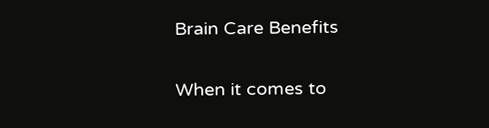Brain Care Benefits

When it comes to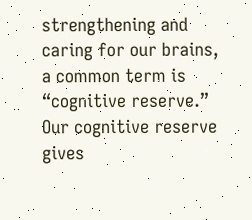strengthening and caring for our brains, a common term is “cognitive reserve.” Our cognitive reserve gives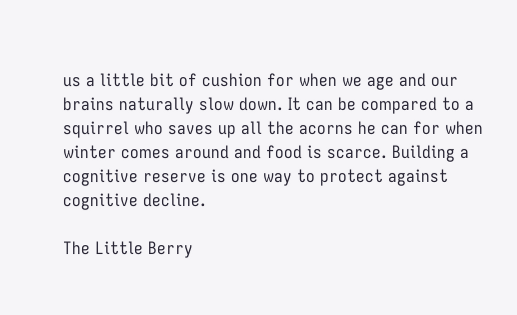us a little bit of cushion for when we age and our brains naturally slow down. It can be compared to a squirrel who saves up all the acorns he can for when winter comes around and food is scarce. Building a cognitive reserve is one way to protect against cognitive decline.

The Little Berry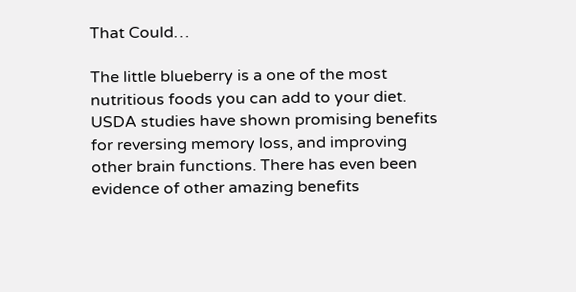That Could…

The little blueberry is a one of the most nutritious foods you can add to your diet. USDA studies have shown promising benefits for reversing memory loss, and improving other brain functions. There has even been evidence of other amazing benefits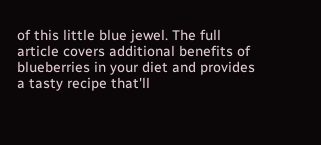of this little blue jewel. The full article covers additional benefits of blueberries in your diet and provides a tasty recipe that'll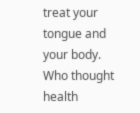treat your tongue and your body. Who thought health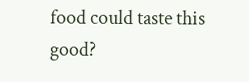food could taste this good?